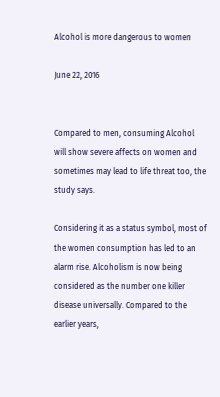Alcohol is more dangerous to women

June 22, 2016


Compared to men, consuming Alcohol will show severe affects on women and sometimes may lead to life threat too, the study says.

Considering it as a status symbol, most of the women consumption has led to an alarm rise. Alcoholism is now being considered as the number one killer disease universally. Compared to the earlier years,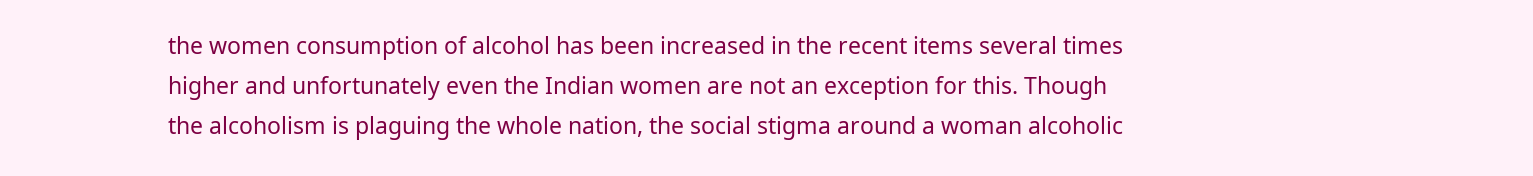the women consumption of alcohol has been increased in the recent items several times higher and unfortunately even the Indian women are not an exception for this. Though the alcoholism is plaguing the whole nation, the social stigma around a woman alcoholic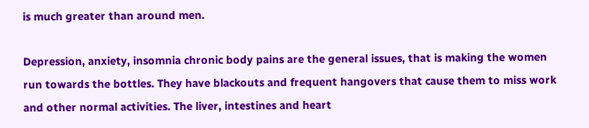is much greater than around men.

Depression, anxiety, insomnia chronic body pains are the general issues, that is making the women run towards the bottles. They have blackouts and frequent hangovers that cause them to miss work and other normal activities. The liver, intestines and heart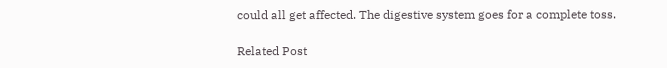could all get affected. The digestive system goes for a complete toss.

Related Post